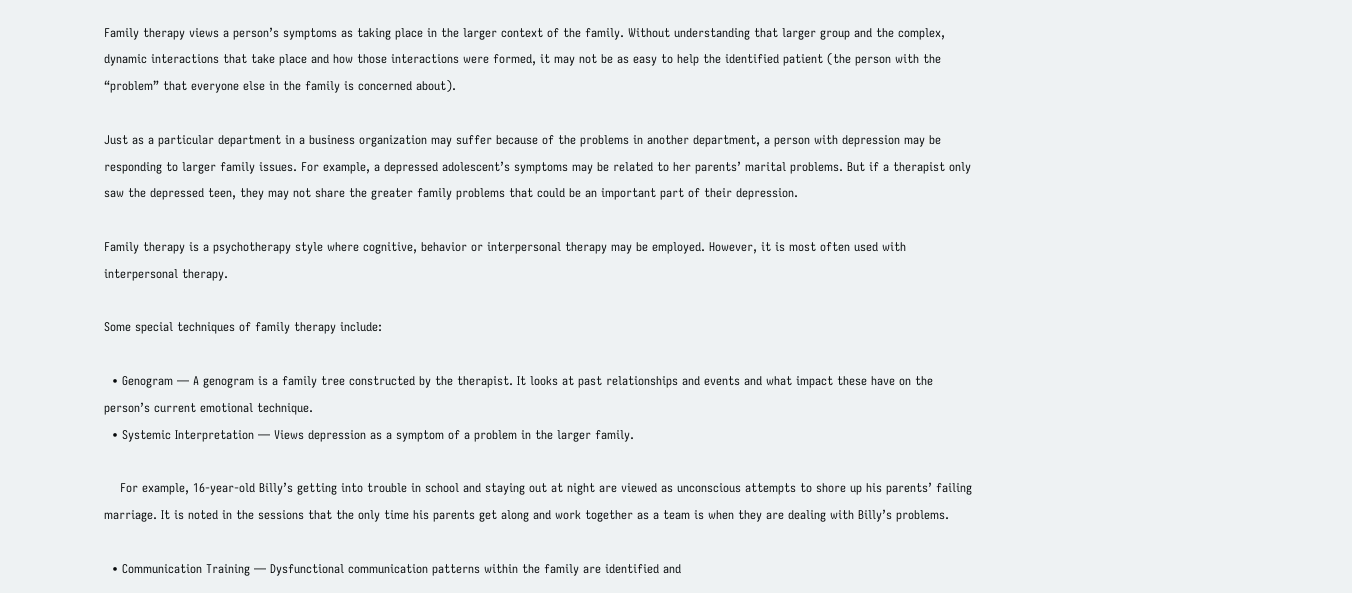Family therapy views a person’s symptoms as taking place in the larger context of the family. Without understanding that larger group and the complex, dynamic interactions that take place and how those interactions were formed, it may not be as easy to help the identified patient (the person with the “problem” that everyone else in the family is concerned about).

Just as a particular department in a business organization may suffer because of the problems in another department, a person with depression may be responding to larger family issues. For example, a depressed adolescent’s symptoms may be related to her parents’ marital problems. But if a therapist only saw the depressed teen, they may not share the greater family problems that could be an important part of their depression.

Family therapy is a psychotherapy style where cognitive, behavior or interpersonal therapy may be employed. However, it is most often used with interpersonal therapy.

Some special techniques of family therapy include:

  • Genogram — A genogram is a family tree constructed by the therapist. It looks at past relationships and events and what impact these have on the person’s current emotional technique.
  • Systemic Interpretation — Views depression as a symptom of a problem in the larger family.

    For example, 16-year-old Billy’s getting into trouble in school and staying out at night are viewed as unconscious attempts to shore up his parents’ failing marriage. It is noted in the sessions that the only time his parents get along and work together as a team is when they are dealing with Billy’s problems.

  • Communication Training — Dysfunctional communication patterns within the family are identified and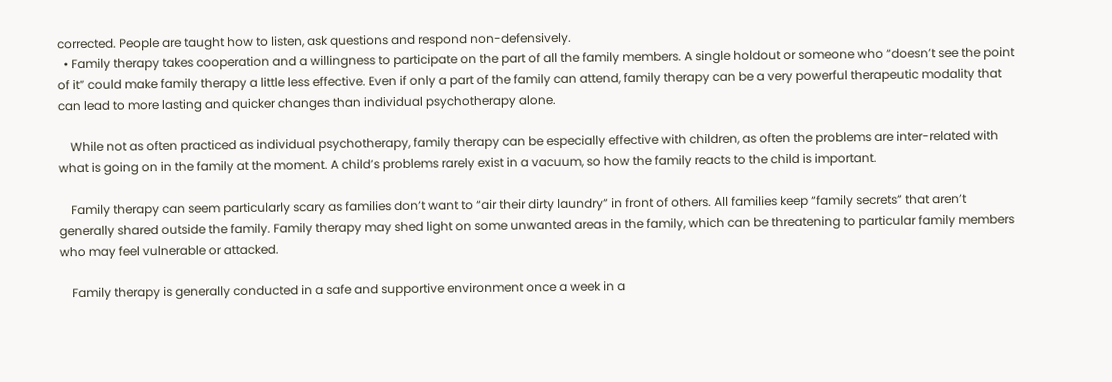corrected. People are taught how to listen, ask questions and respond non-defensively.
  • Family therapy takes cooperation and a willingness to participate on the part of all the family members. A single holdout or someone who “doesn’t see the point of it” could make family therapy a little less effective. Even if only a part of the family can attend, family therapy can be a very powerful therapeutic modality that can lead to more lasting and quicker changes than individual psychotherapy alone.

    While not as often practiced as individual psychotherapy, family therapy can be especially effective with children, as often the problems are inter-related with what is going on in the family at the moment. A child’s problems rarely exist in a vacuum, so how the family reacts to the child is important.

    Family therapy can seem particularly scary as families don’t want to “air their dirty laundry” in front of others. All families keep “family secrets” that aren’t generally shared outside the family. Family therapy may shed light on some unwanted areas in the family, which can be threatening to particular family members who may feel vulnerable or attacked.

    Family therapy is generally conducted in a safe and supportive environment once a week in a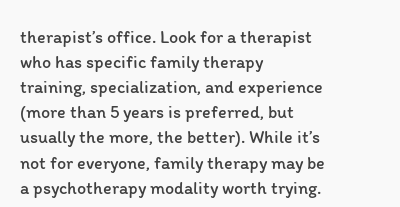therapist’s office. Look for a therapist who has specific family therapy training, specialization, and experience (more than 5 years is preferred, but usually the more, the better). While it’s not for everyone, family therapy may be a psychotherapy modality worth trying.